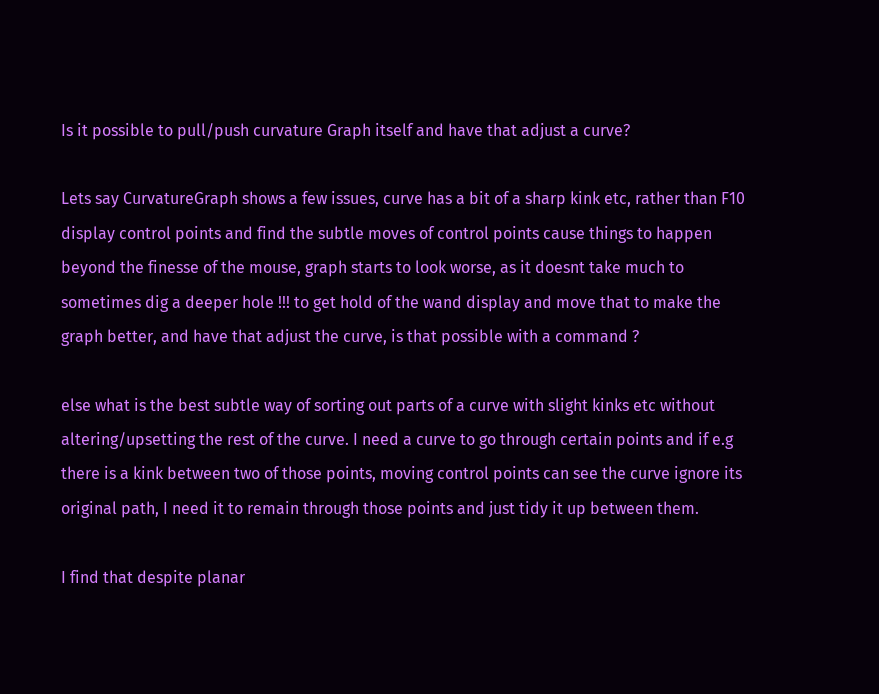Is it possible to pull/push curvature Graph itself and have that adjust a curve?

Lets say CurvatureGraph shows a few issues, curve has a bit of a sharp kink etc, rather than F10 display control points and find the subtle moves of control points cause things to happen beyond the finesse of the mouse, graph starts to look worse, as it doesnt take much to sometimes dig a deeper hole !!! to get hold of the wand display and move that to make the graph better, and have that adjust the curve, is that possible with a command ?

else what is the best subtle way of sorting out parts of a curve with slight kinks etc without altering/upsetting the rest of the curve. I need a curve to go through certain points and if e.g there is a kink between two of those points, moving control points can see the curve ignore its original path, I need it to remain through those points and just tidy it up between them.

I find that despite planar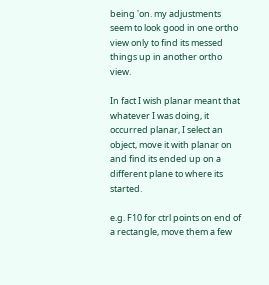being 'on. my adjustments seem to look good in one ortho view only to find its messed things up in another ortho view.

In fact I wish planar meant that whatever I was doing, it occurred planar, I select an object, move it with planar on and find its ended up on a different plane to where its started.

e.g. F10 for ctrl points on end of a rectangle, move them a few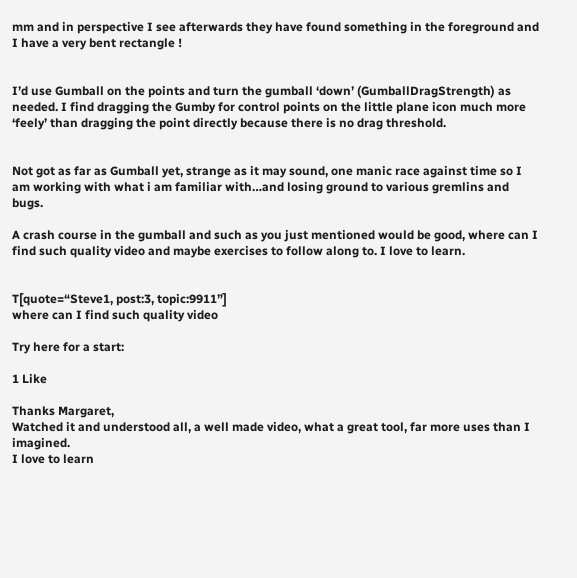mm and in perspective I see afterwards they have found something in the foreground and I have a very bent rectangle !


I’d use Gumball on the points and turn the gumball ‘down’ (GumballDragStrength) as needed. I find dragging the Gumby for control points on the little plane icon much more ‘feely’ than dragging the point directly because there is no drag threshold.


Not got as far as Gumball yet, strange as it may sound, one manic race against time so I am working with what i am familiar with…and losing ground to various gremlins and bugs.

A crash course in the gumball and such as you just mentioned would be good, where can I find such quality video and maybe exercises to follow along to. I love to learn.


T[quote=“Steve1, post:3, topic:9911”]
where can I find such quality video

Try here for a start:

1 Like

Thanks Margaret,
Watched it and understood all, a well made video, what a great tool, far more uses than I imagined.
I love to learn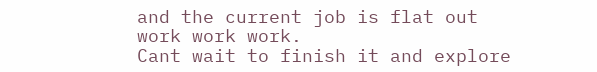and the current job is flat out work work work.
Cant wait to finish it and explore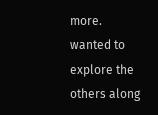more. wanted to explore the others along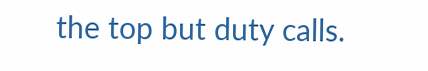the top but duty calls.